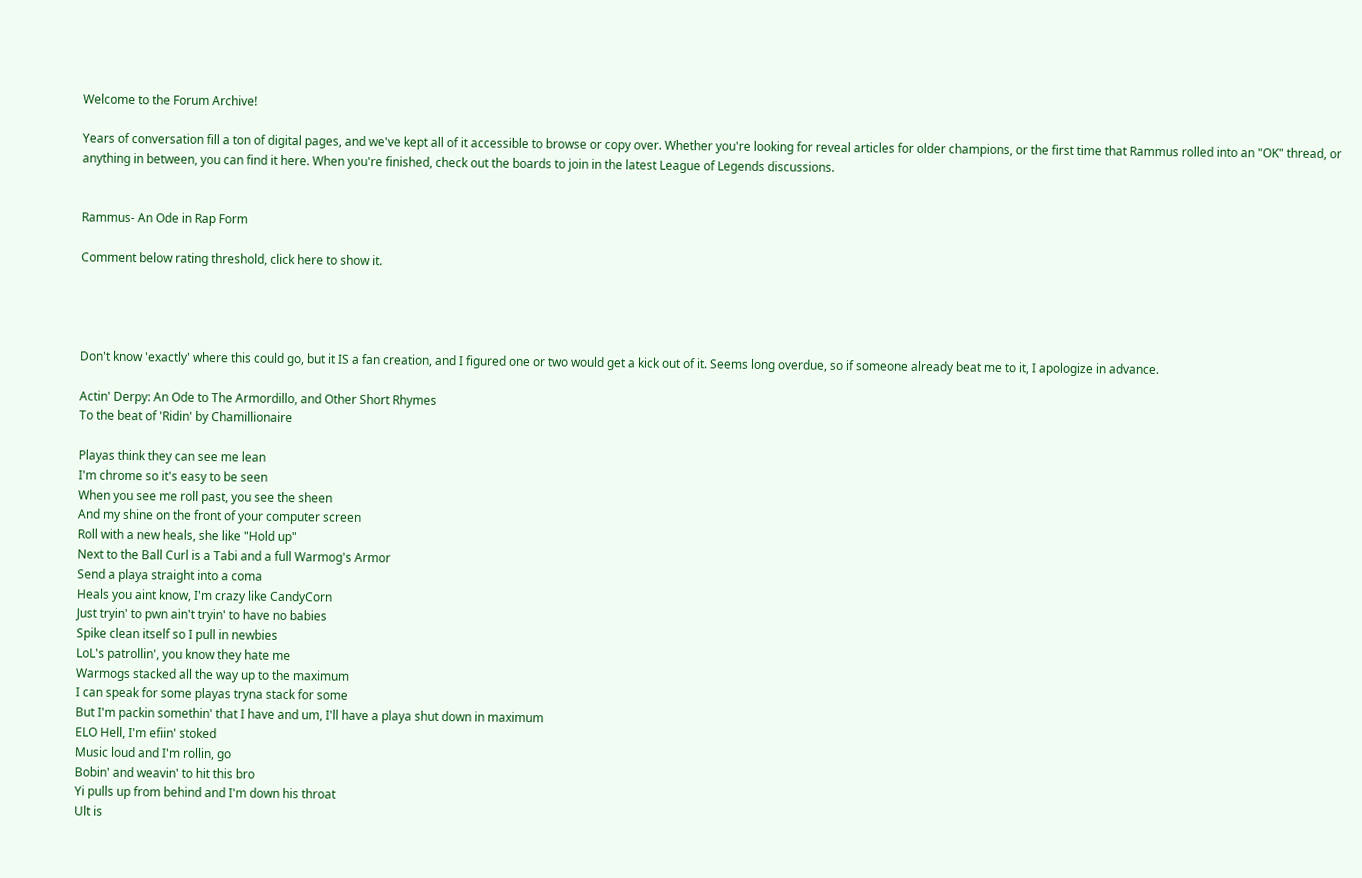Welcome to the Forum Archive!

Years of conversation fill a ton of digital pages, and we've kept all of it accessible to browse or copy over. Whether you're looking for reveal articles for older champions, or the first time that Rammus rolled into an "OK" thread, or anything in between, you can find it here. When you're finished, check out the boards to join in the latest League of Legends discussions.


Rammus- An Ode in Rap Form

Comment below rating threshold, click here to show it.




Don't know 'exactly' where this could go, but it IS a fan creation, and I figured one or two would get a kick out of it. Seems long overdue, so if someone already beat me to it, I apologize in advance.

Actin' Derpy: An Ode to The Armordillo, and Other Short Rhymes
To the beat of 'Ridin' by Chamillionaire

Playas think they can see me lean
I'm chrome so it's easy to be seen
When you see me roll past, you see the sheen
And my shine on the front of your computer screen
Roll with a new heals, she like "Hold up"
Next to the Ball Curl is a Tabi and a full Warmog's Armor
Send a playa straight into a coma
Heals you aint know, I'm crazy like CandyCorn
Just tryin' to pwn ain't tryin' to have no babies
Spike clean itself so I pull in newbies
LoL's patrollin', you know they hate me
Warmogs stacked all the way up to the maximum
I can speak for some playas tryna stack for some
But I'm packin somethin' that I have and um, I'll have a playa shut down in maximum
ELO Hell, I'm efiin' stoked
Music loud and I'm rollin, go
Bobin' and weavin' to hit this bro
Yi pulls up from behind and I'm down his throat
Ult is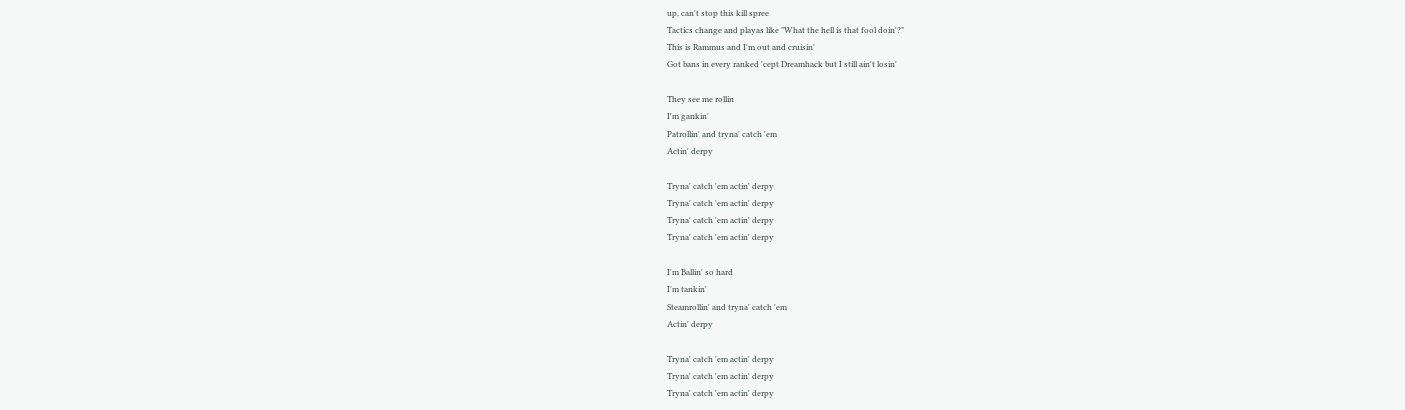up, can't stop this kill spree
Tactics change and playas like "What the hell is that fool doin'?"
This is Rammus and I'm out and cruisin'
Got bans in every ranked 'cept Dreamhack but I still ain't losin'

They see me rollin
I'm gankin'
Patrollin' and tryna' catch 'em
Actin' derpy

Tryna' catch 'em actin' derpy
Tryna' catch 'em actin' derpy
Tryna' catch 'em actin' derpy
Tryna' catch 'em actin' derpy

I'm Ballin' so hard
I'm tankin'
Steamrollin' and tryna' catch 'em
Actin' derpy

Tryna' catch 'em actin' derpy
Tryna' catch 'em actin' derpy
Tryna' catch 'em actin' derpy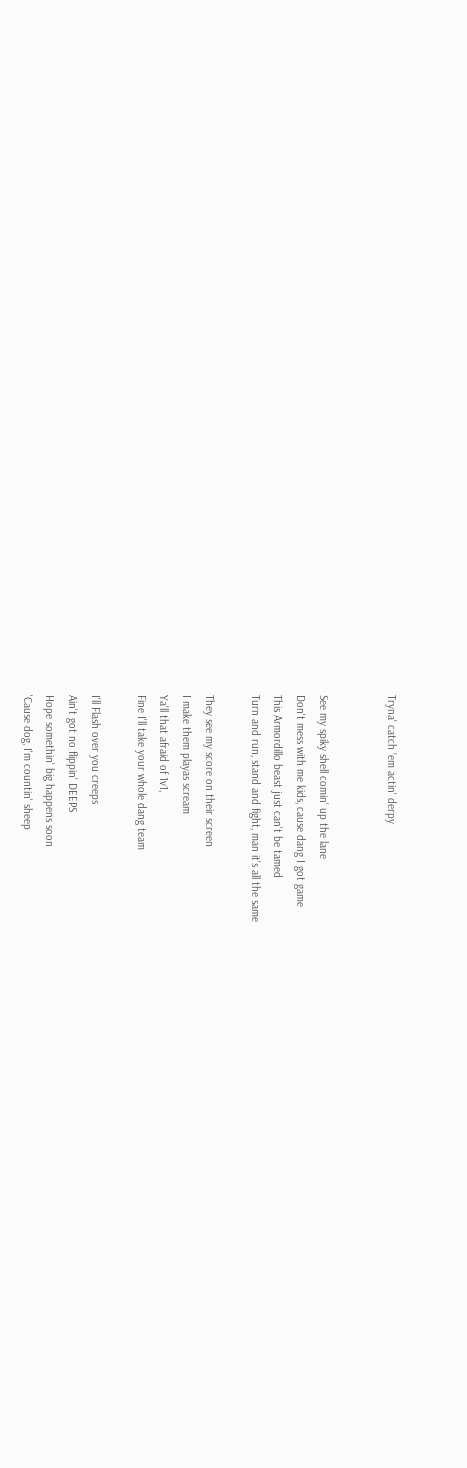Tryna' catch 'em actin' derpy


See my spiky shell comin' up the lane
Don't mess with me kids, cause dang I got game
This Armordillo beast just can't be tamed
Turn and run, stand and fight, man it's all the same

They see my score on their screen
I make them playas scream
Ya'll that afraid of 1v1,
Fine I'll take your whole dang team

I'll Flash over you creeps
Ain't got no flippin' DEEPS
Hope somethin' big happens soon
'Cause dog, I'm countin' sheep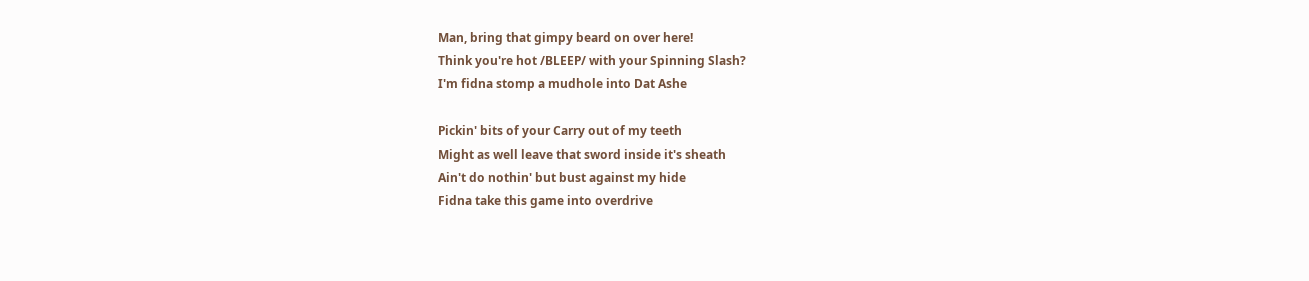Man, bring that gimpy beard on over here!
Think you're hot /BLEEP/ with your Spinning Slash?
I'm fidna stomp a mudhole into Dat Ashe

Pickin' bits of your Carry out of my teeth
Might as well leave that sword inside it's sheath
Ain't do nothin' but bust against my hide
Fidna take this game into overdrive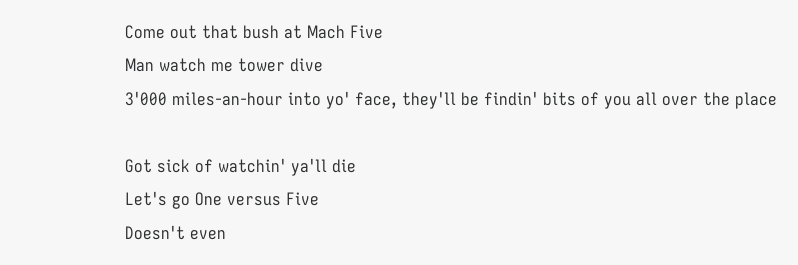Come out that bush at Mach Five
Man watch me tower dive
3'000 miles-an-hour into yo' face, they'll be findin' bits of you all over the place

Got sick of watchin' ya'll die
Let's go One versus Five
Doesn't even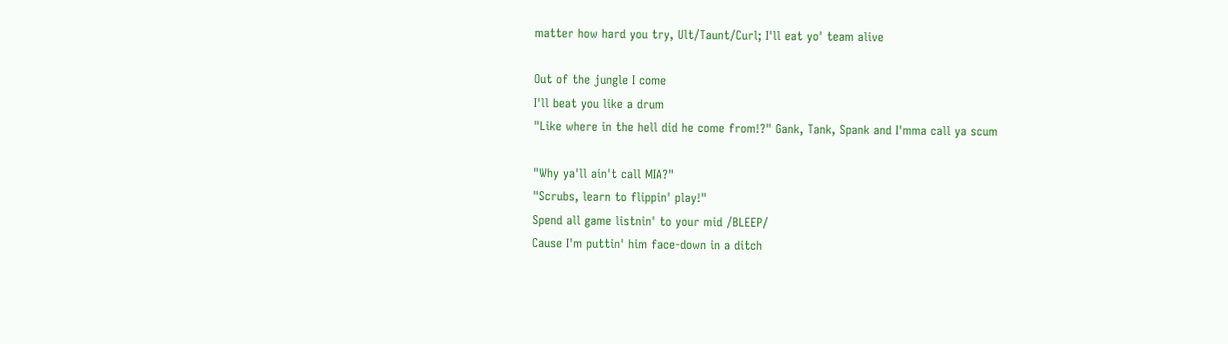matter how hard you try, Ult/Taunt/Curl; I'll eat yo' team alive

Out of the jungle I come
I'll beat you like a drum
"Like where in the hell did he come from!?" Gank, Tank, Spank and I'mma call ya scum

"Why ya'll ain't call MIA?"
"Scrubs, learn to flippin' play!"
Spend all game listnin' to your mid /BLEEP/
Cause I'm puttin' him face-down in a ditch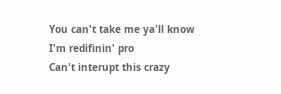You can't take me ya'll know
I'm redifinin' pro
Can't interupt this crazy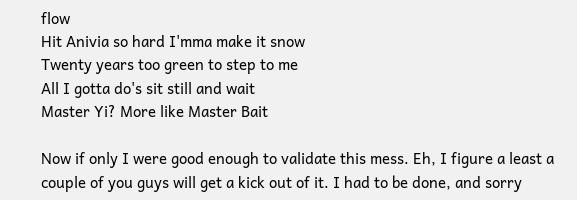flow
Hit Anivia so hard I'mma make it snow
Twenty years too green to step to me
All I gotta do's sit still and wait
Master Yi? More like Master Bait

Now if only I were good enough to validate this mess. Eh, I figure a least a couple of you guys will get a kick out of it. I had to be done, and sorry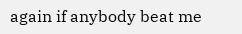again if anybody beat me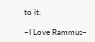to it.

~I Love Rammus~